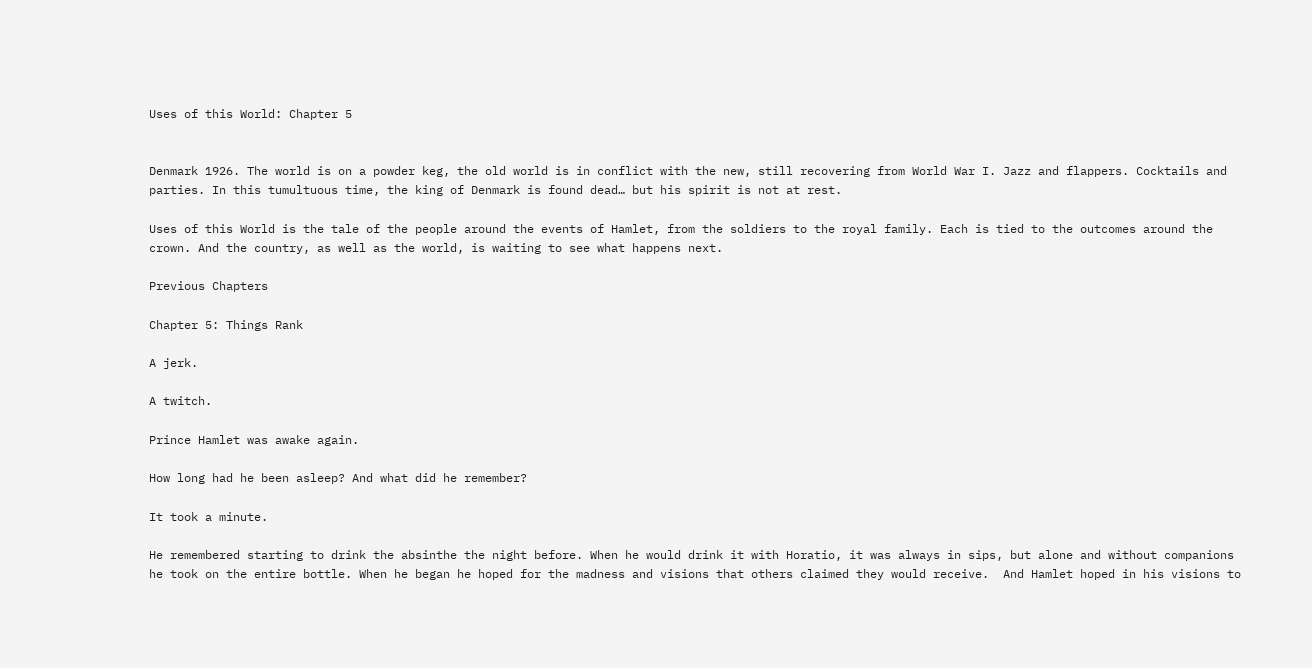Uses of this World: Chapter 5


Denmark 1926. The world is on a powder keg, the old world is in conflict with the new, still recovering from World War I. Jazz and flappers. Cocktails and parties. In this tumultuous time, the king of Denmark is found dead… but his spirit is not at rest.

Uses of this World is the tale of the people around the events of Hamlet, from the soldiers to the royal family. Each is tied to the outcomes around the crown. And the country, as well as the world, is waiting to see what happens next.

Previous Chapters

Chapter 5: Things Rank

A jerk.

A twitch.

Prince Hamlet was awake again.

How long had he been asleep? And what did he remember?

It took a minute.

He remembered starting to drink the absinthe the night before. When he would drink it with Horatio, it was always in sips, but alone and without companions he took on the entire bottle. When he began he hoped for the madness and visions that others claimed they would receive.  And Hamlet hoped in his visions to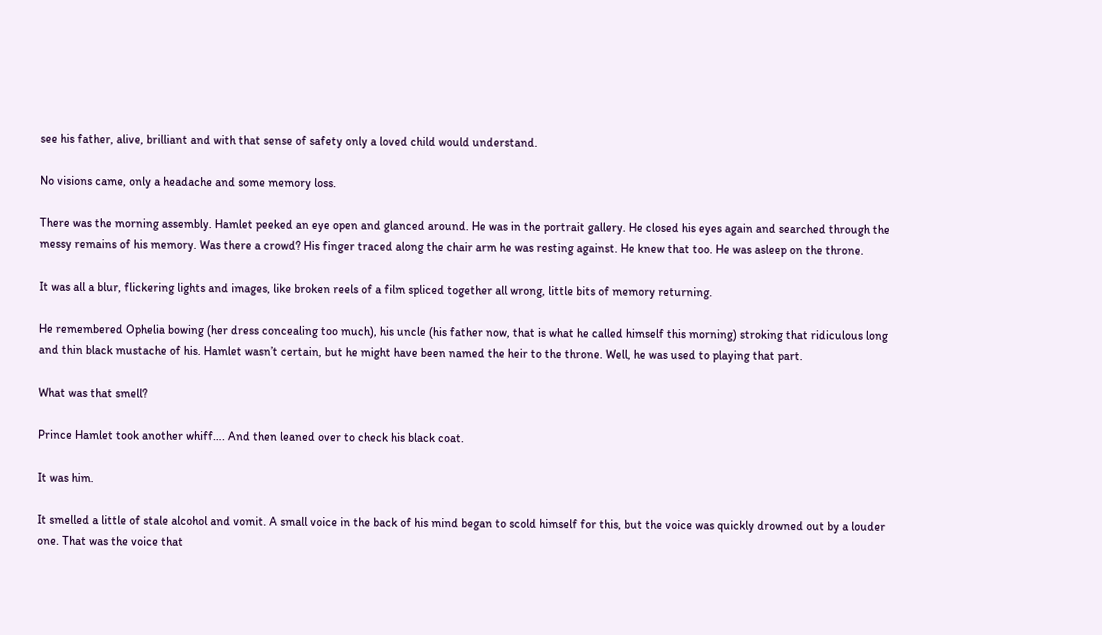see his father, alive, brilliant and with that sense of safety only a loved child would understand.

No visions came, only a headache and some memory loss.

There was the morning assembly. Hamlet peeked an eye open and glanced around. He was in the portrait gallery. He closed his eyes again and searched through the messy remains of his memory. Was there a crowd? His finger traced along the chair arm he was resting against. He knew that too. He was asleep on the throne.

It was all a blur, flickering lights and images, like broken reels of a film spliced together all wrong, little bits of memory returning.

He remembered Ophelia bowing (her dress concealing too much), his uncle (his father now, that is what he called himself this morning) stroking that ridiculous long and thin black mustache of his. Hamlet wasn’t certain, but he might have been named the heir to the throne. Well, he was used to playing that part.

What was that smell?

Prince Hamlet took another whiff…. And then leaned over to check his black coat.

It was him.

It smelled a little of stale alcohol and vomit. A small voice in the back of his mind began to scold himself for this, but the voice was quickly drowned out by a louder one. That was the voice that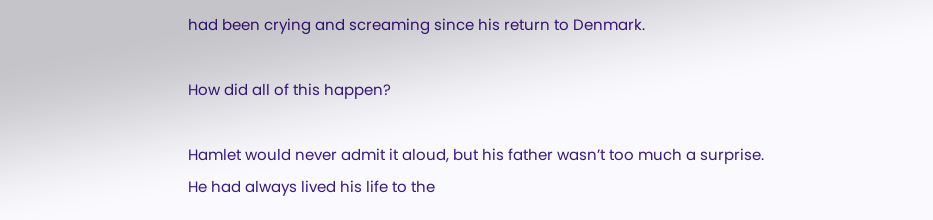had been crying and screaming since his return to Denmark.

How did all of this happen?

Hamlet would never admit it aloud, but his father wasn’t too much a surprise. He had always lived his life to the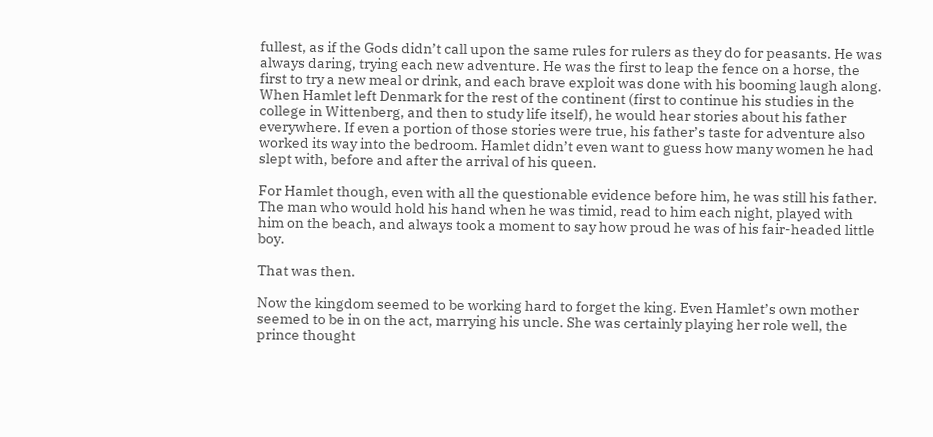fullest, as if the Gods didn’t call upon the same rules for rulers as they do for peasants. He was always daring, trying each new adventure. He was the first to leap the fence on a horse, the first to try a new meal or drink, and each brave exploit was done with his booming laugh along. When Hamlet left Denmark for the rest of the continent (first to continue his studies in the college in Wittenberg, and then to study life itself), he would hear stories about his father everywhere. If even a portion of those stories were true, his father’s taste for adventure also worked its way into the bedroom. Hamlet didn’t even want to guess how many women he had slept with, before and after the arrival of his queen.

For Hamlet though, even with all the questionable evidence before him, he was still his father. The man who would hold his hand when he was timid, read to him each night, played with him on the beach, and always took a moment to say how proud he was of his fair-headed little boy.

That was then.

Now the kingdom seemed to be working hard to forget the king. Even Hamlet’s own mother seemed to be in on the act, marrying his uncle. She was certainly playing her role well, the prince thought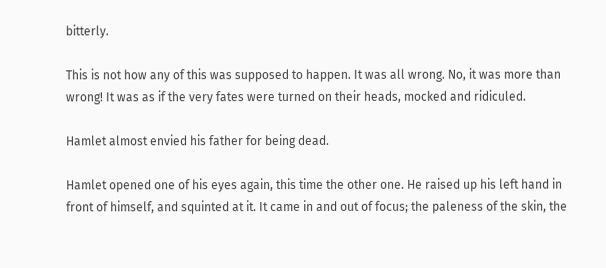bitterly.

This is not how any of this was supposed to happen. It was all wrong. No, it was more than wrong! It was as if the very fates were turned on their heads, mocked and ridiculed.

Hamlet almost envied his father for being dead.

Hamlet opened one of his eyes again, this time the other one. He raised up his left hand in front of himself, and squinted at it. It came in and out of focus; the paleness of the skin, the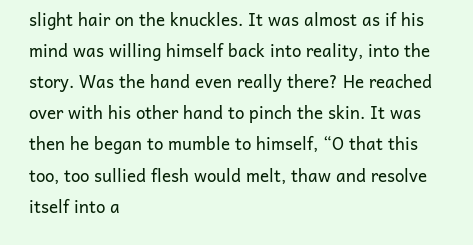slight hair on the knuckles. It was almost as if his mind was willing himself back into reality, into the story. Was the hand even really there? He reached over with his other hand to pinch the skin. It was then he began to mumble to himself, “O that this too, too sullied flesh would melt, thaw and resolve itself into a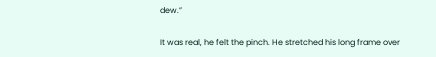dew.”

It was real, he felt the pinch. He stretched his long frame over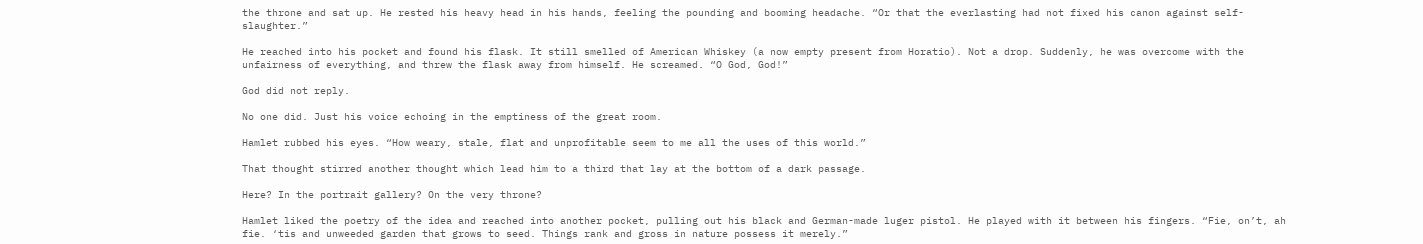the throne and sat up. He rested his heavy head in his hands, feeling the pounding and booming headache. “Or that the everlasting had not fixed his canon against self-slaughter.”

He reached into his pocket and found his flask. It still smelled of American Whiskey (a now empty present from Horatio). Not a drop. Suddenly, he was overcome with the unfairness of everything, and threw the flask away from himself. He screamed. “O God, God!”

God did not reply.

No one did. Just his voice echoing in the emptiness of the great room.

Hamlet rubbed his eyes. “How weary, stale, flat and unprofitable seem to me all the uses of this world.”

That thought stirred another thought which lead him to a third that lay at the bottom of a dark passage.

Here? In the portrait gallery? On the very throne?

Hamlet liked the poetry of the idea and reached into another pocket, pulling out his black and German-made luger pistol. He played with it between his fingers. “Fie, on’t, ah fie. ‘tis and unweeded garden that grows to seed. Things rank and gross in nature possess it merely.”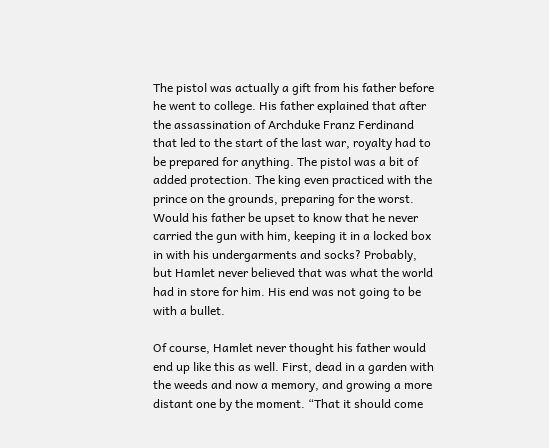The pistol was actually a gift from his father before he went to college. His father explained that after the assassination of Archduke Franz Ferdinand that led to the start of the last war, royalty had to be prepared for anything. The pistol was a bit of added protection. The king even practiced with the prince on the grounds, preparing for the worst. Would his father be upset to know that he never carried the gun with him, keeping it in a locked box in with his undergarments and socks? Probably, but Hamlet never believed that was what the world had in store for him. His end was not going to be with a bullet.

Of course, Hamlet never thought his father would end up like this as well. First, dead in a garden with the weeds and now a memory, and growing a more distant one by the moment. “That it should come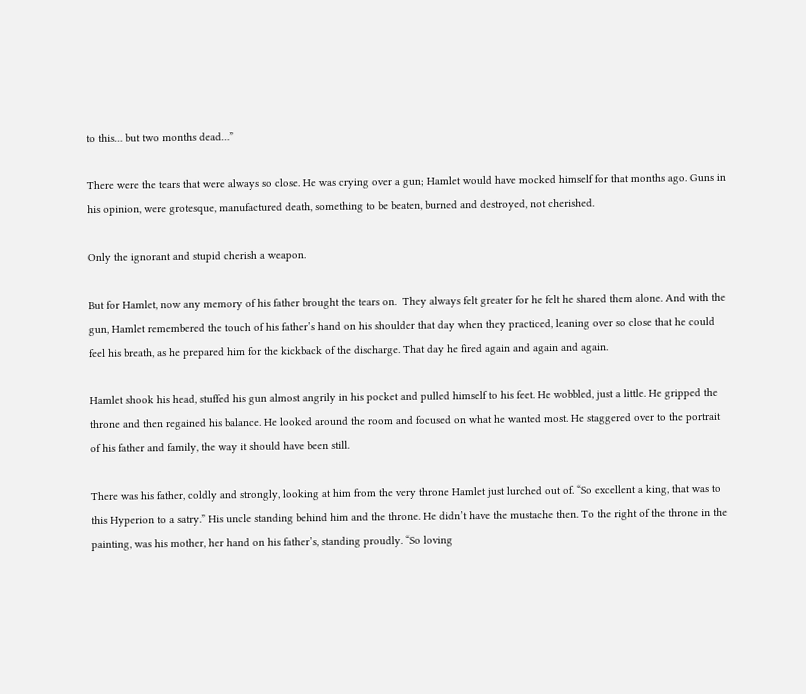to this… but two months dead…”

There were the tears that were always so close. He was crying over a gun; Hamlet would have mocked himself for that months ago. Guns in his opinion, were grotesque, manufactured death, something to be beaten, burned and destroyed, not cherished.

Only the ignorant and stupid cherish a weapon.

But for Hamlet, now any memory of his father brought the tears on.  They always felt greater for he felt he shared them alone. And with the gun, Hamlet remembered the touch of his father’s hand on his shoulder that day when they practiced, leaning over so close that he could feel his breath, as he prepared him for the kickback of the discharge. That day he fired again and again and again.

Hamlet shook his head, stuffed his gun almost angrily in his pocket and pulled himself to his feet. He wobbled, just a little. He gripped the throne and then regained his balance. He looked around the room and focused on what he wanted most. He staggered over to the portrait of his father and family, the way it should have been still.

There was his father, coldly and strongly, looking at him from the very throne Hamlet just lurched out of. “So excellent a king, that was to this Hyperion to a satry.” His uncle standing behind him and the throne. He didn’t have the mustache then. To the right of the throne in the painting, was his mother, her hand on his father’s, standing proudly. “So loving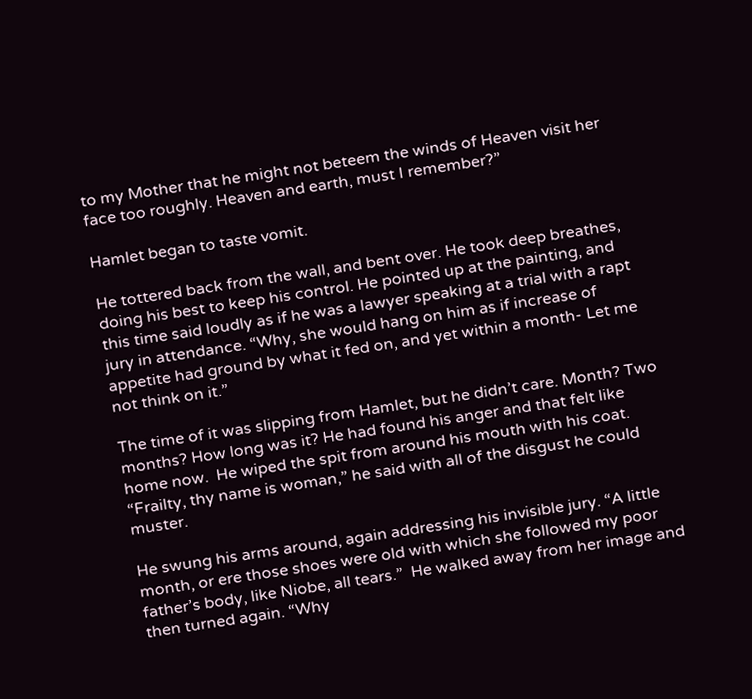to my Mother that he might not beteem the winds of Heaven visit her face too roughly. Heaven and earth, must I remember?”

Hamlet began to taste vomit.

He tottered back from the wall, and bent over. He took deep breathes, doing his best to keep his control. He pointed up at the painting, and this time said loudly as if he was a lawyer speaking at a trial with a rapt jury in attendance. “Why, she would hang on him as if increase of appetite had ground by what it fed on, and yet within a month- Let me not think on it.”

The time of it was slipping from Hamlet, but he didn’t care. Month? Two months? How long was it? He had found his anger and that felt like home now.  He wiped the spit from around his mouth with his coat. “Frailty, thy name is woman,” he said with all of the disgust he could muster.

He swung his arms around, again addressing his invisible jury. “A little month, or ere those shoes were old with which she followed my poor father’s body, like Niobe, all tears.”  He walked away from her image and then turned again. “Why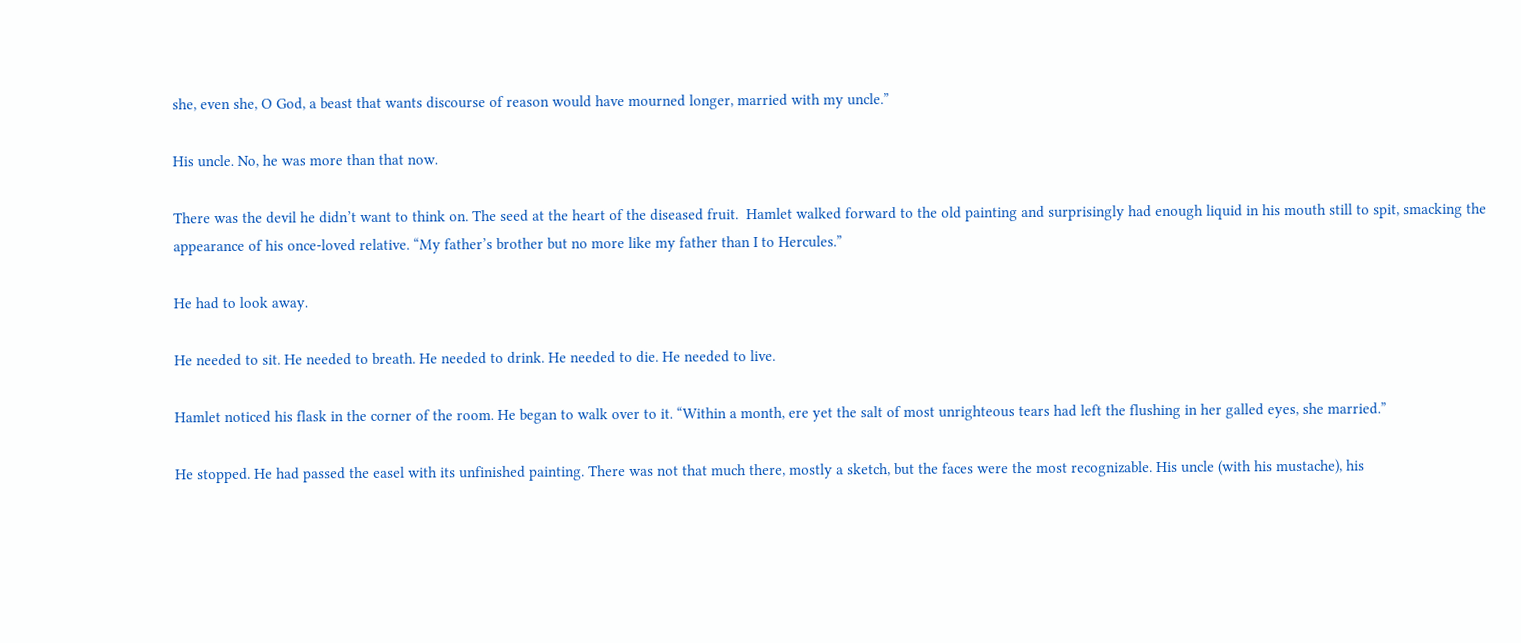she, even she, O God, a beast that wants discourse of reason would have mourned longer, married with my uncle.”

His uncle. No, he was more than that now.

There was the devil he didn’t want to think on. The seed at the heart of the diseased fruit.  Hamlet walked forward to the old painting and surprisingly had enough liquid in his mouth still to spit, smacking the appearance of his once-loved relative. “My father’s brother but no more like my father than I to Hercules.”

He had to look away.

He needed to sit. He needed to breath. He needed to drink. He needed to die. He needed to live.

Hamlet noticed his flask in the corner of the room. He began to walk over to it. “Within a month, ere yet the salt of most unrighteous tears had left the flushing in her galled eyes, she married.”

He stopped. He had passed the easel with its unfinished painting. There was not that much there, mostly a sketch, but the faces were the most recognizable. His uncle (with his mustache), his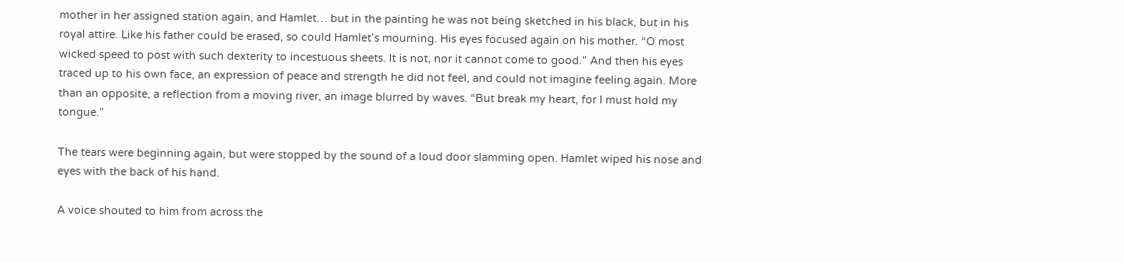mother in her assigned station again, and Hamlet… but in the painting he was not being sketched in his black, but in his royal attire. Like his father could be erased, so could Hamlet’s mourning. His eyes focused again on his mother. “O most wicked speed to post with such dexterity to incestuous sheets. It is not, nor it cannot come to good.” And then his eyes traced up to his own face, an expression of peace and strength he did not feel, and could not imagine feeling again. More than an opposite, a reflection from a moving river, an image blurred by waves. “But break my heart, for I must hold my tongue.”

The tears were beginning again, but were stopped by the sound of a loud door slamming open. Hamlet wiped his nose and eyes with the back of his hand.

A voice shouted to him from across the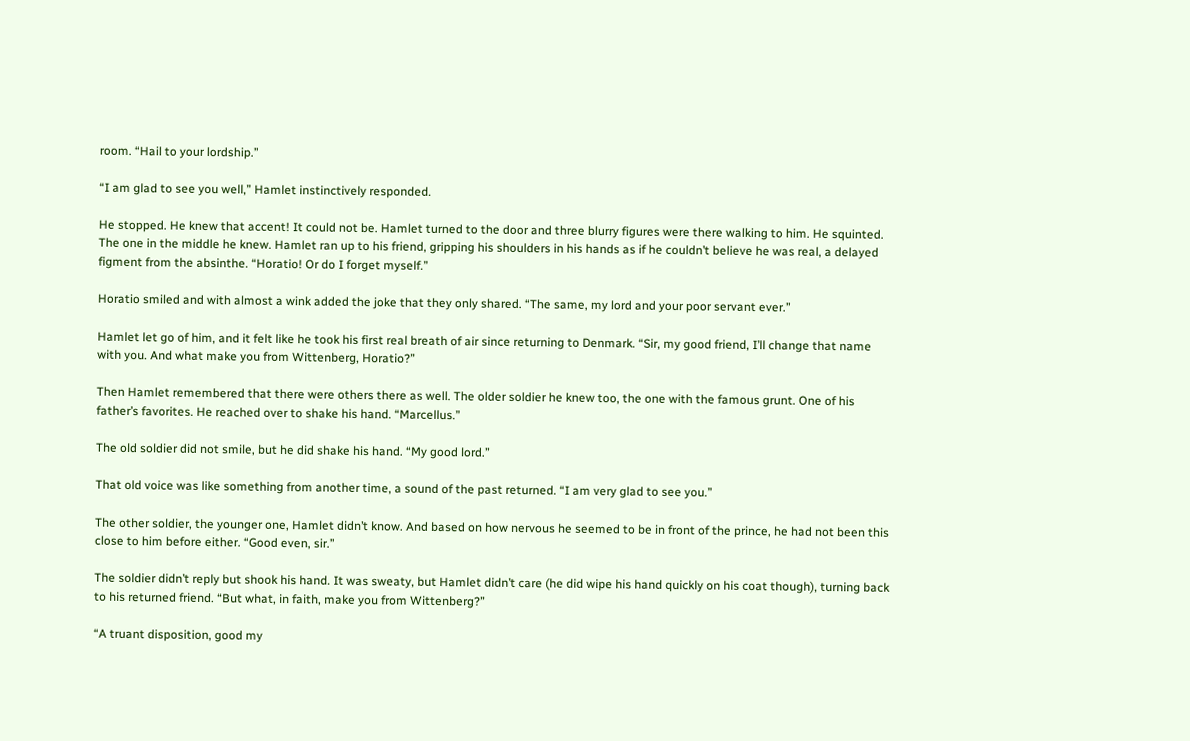room. “Hail to your lordship.”

“I am glad to see you well,” Hamlet instinctively responded.

He stopped. He knew that accent! It could not be. Hamlet turned to the door and three blurry figures were there walking to him. He squinted. The one in the middle he knew. Hamlet ran up to his friend, gripping his shoulders in his hands as if he couldn’t believe he was real, a delayed figment from the absinthe. “Horatio! Or do I forget myself.”

Horatio smiled and with almost a wink added the joke that they only shared. “The same, my lord and your poor servant ever.”

Hamlet let go of him, and it felt like he took his first real breath of air since returning to Denmark. “Sir, my good friend, I’ll change that name with you. And what make you from Wittenberg, Horatio?”

Then Hamlet remembered that there were others there as well. The older soldier he knew too, the one with the famous grunt. One of his father’s favorites. He reached over to shake his hand. “Marcellus.”

The old soldier did not smile, but he did shake his hand. “My good lord.”

That old voice was like something from another time, a sound of the past returned. “I am very glad to see you.”

The other soldier, the younger one, Hamlet didn’t know. And based on how nervous he seemed to be in front of the prince, he had not been this close to him before either. “Good even, sir.”

The soldier didn’t reply but shook his hand. It was sweaty, but Hamlet didn’t care (he did wipe his hand quickly on his coat though), turning back to his returned friend. “But what, in faith, make you from Wittenberg?”

“A truant disposition, good my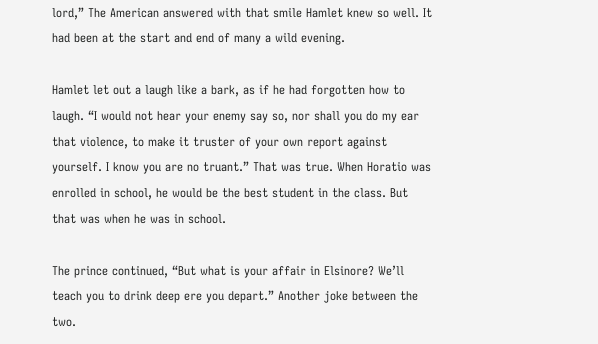lord,” The American answered with that smile Hamlet knew so well. It had been at the start and end of many a wild evening.

Hamlet let out a laugh like a bark, as if he had forgotten how to laugh. “I would not hear your enemy say so, nor shall you do my ear that violence, to make it truster of your own report against yourself. I know you are no truant.” That was true. When Horatio was enrolled in school, he would be the best student in the class. But that was when he was in school.

The prince continued, “But what is your affair in Elsinore? We’ll teach you to drink deep ere you depart.” Another joke between the two.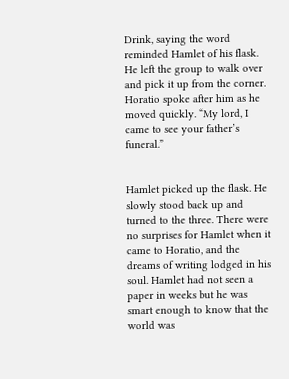Drink, saying the word reminded Hamlet of his flask. He left the group to walk over and pick it up from the corner. Horatio spoke after him as he moved quickly. “My lord, I came to see your father’s funeral.”


Hamlet picked up the flask. He slowly stood back up and turned to the three. There were no surprises for Hamlet when it came to Horatio, and the dreams of writing lodged in his soul. Hamlet had not seen a paper in weeks but he was smart enough to know that the world was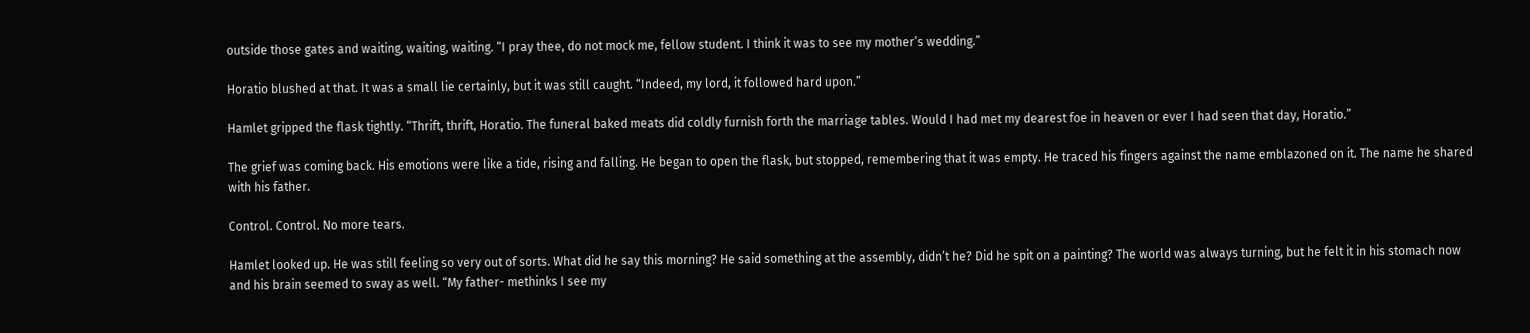outside those gates and waiting, waiting, waiting. “I pray thee, do not mock me, fellow student. I think it was to see my mother’s wedding.”

Horatio blushed at that. It was a small lie certainly, but it was still caught. “Indeed, my lord, it followed hard upon.”

Hamlet gripped the flask tightly. “Thrift, thrift, Horatio. The funeral baked meats did coldly furnish forth the marriage tables. Would I had met my dearest foe in heaven or ever I had seen that day, Horatio.”

The grief was coming back. His emotions were like a tide, rising and falling. He began to open the flask, but stopped, remembering that it was empty. He traced his fingers against the name emblazoned on it. The name he shared with his father.

Control. Control. No more tears.

Hamlet looked up. He was still feeling so very out of sorts. What did he say this morning? He said something at the assembly, didn’t he? Did he spit on a painting? The world was always turning, but he felt it in his stomach now and his brain seemed to sway as well. “My father- methinks I see my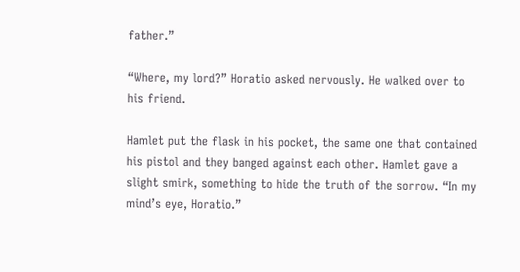father.”

“Where, my lord?” Horatio asked nervously. He walked over to his friend.

Hamlet put the flask in his pocket, the same one that contained his pistol and they banged against each other. Hamlet gave a slight smirk, something to hide the truth of the sorrow. “In my mind’s eye, Horatio.”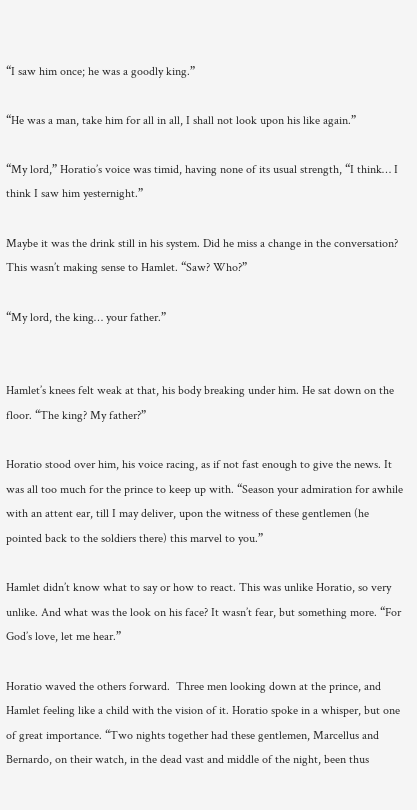“I saw him once; he was a goodly king.”

“He was a man, take him for all in all, I shall not look upon his like again.”

“My lord,” Horatio’s voice was timid, having none of its usual strength, “I think… I think I saw him yesternight.”

Maybe it was the drink still in his system. Did he miss a change in the conversation? This wasn’t making sense to Hamlet. “Saw? Who?”

“My lord, the king… your father.”


Hamlet’s knees felt weak at that, his body breaking under him. He sat down on the floor. “The king? My father?”

Horatio stood over him, his voice racing, as if not fast enough to give the news. It was all too much for the prince to keep up with. “Season your admiration for awhile with an attent ear, till I may deliver, upon the witness of these gentlemen (he pointed back to the soldiers there) this marvel to you.”

Hamlet didn’t know what to say or how to react. This was unlike Horatio, so very unlike. And what was the look on his face? It wasn’t fear, but something more. “For God’s love, let me hear.”

Horatio waved the others forward.  Three men looking down at the prince, and Hamlet feeling like a child with the vision of it. Horatio spoke in a whisper, but one of great importance. “Two nights together had these gentlemen, Marcellus and Bernardo, on their watch, in the dead vast and middle of the night, been thus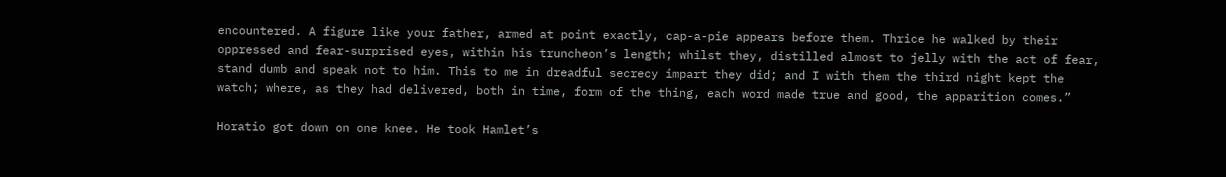encountered. A figure like your father, armed at point exactly, cap-a-pie appears before them. Thrice he walked by their oppressed and fear-surprised eyes, within his truncheon’s length; whilst they, distilled almost to jelly with the act of fear, stand dumb and speak not to him. This to me in dreadful secrecy impart they did; and I with them the third night kept the watch; where, as they had delivered, both in time, form of the thing, each word made true and good, the apparition comes.”

Horatio got down on one knee. He took Hamlet’s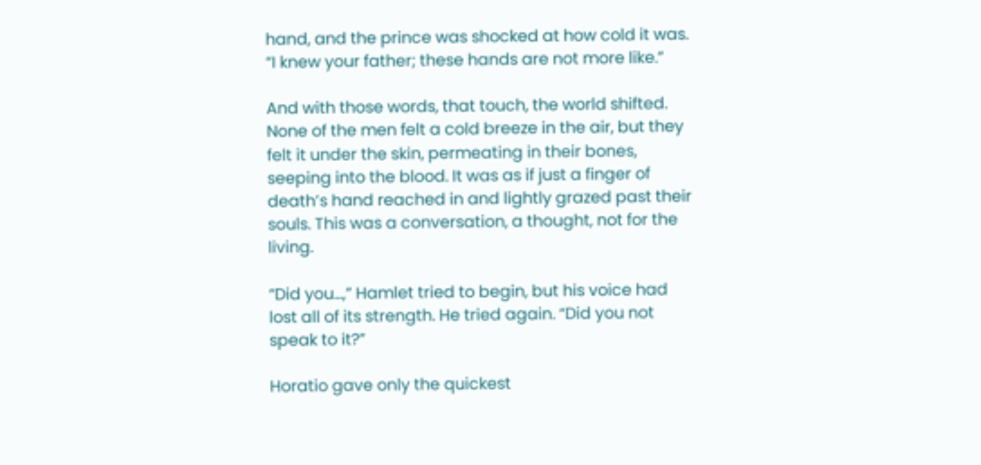hand, and the prince was shocked at how cold it was. “I knew your father; these hands are not more like.”

And with those words, that touch, the world shifted. None of the men felt a cold breeze in the air, but they felt it under the skin, permeating in their bones, seeping into the blood. It was as if just a finger of death’s hand reached in and lightly grazed past their souls. This was a conversation, a thought, not for the living.

“Did you…,” Hamlet tried to begin, but his voice had lost all of its strength. He tried again. “Did you not speak to it?”

Horatio gave only the quickest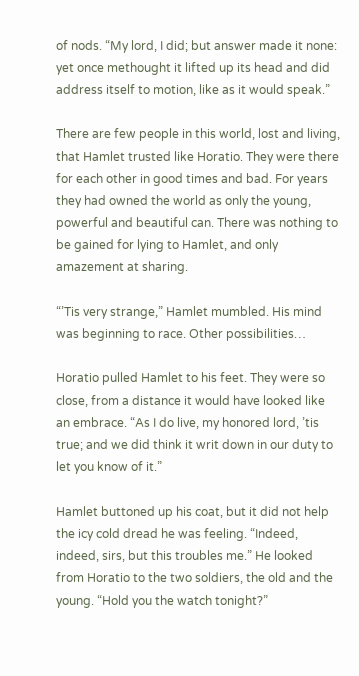of nods. “My lord, I did; but answer made it none: yet once methought it lifted up its head and did address itself to motion, like as it would speak.”

There are few people in this world, lost and living, that Hamlet trusted like Horatio. They were there for each other in good times and bad. For years they had owned the world as only the young, powerful and beautiful can. There was nothing to be gained for lying to Hamlet, and only amazement at sharing.

“’Tis very strange,” Hamlet mumbled. His mind was beginning to race. Other possibilities…

Horatio pulled Hamlet to his feet. They were so close, from a distance it would have looked like an embrace. “As I do live, my honored lord, ’tis true; and we did think it writ down in our duty to let you know of it.”

Hamlet buttoned up his coat, but it did not help the icy cold dread he was feeling. “Indeed, indeed, sirs, but this troubles me.” He looked from Horatio to the two soldiers, the old and the young. “Hold you the watch tonight?”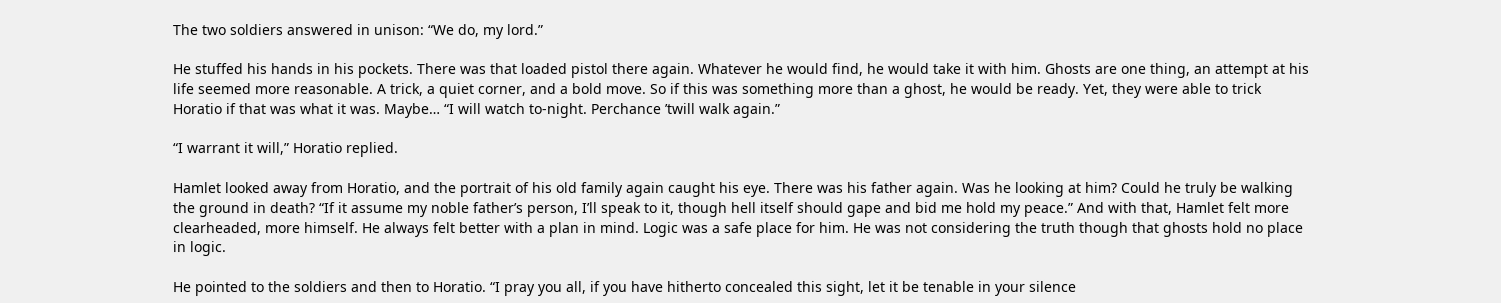The two soldiers answered in unison: “We do, my lord.”

He stuffed his hands in his pockets. There was that loaded pistol there again. Whatever he would find, he would take it with him. Ghosts are one thing, an attempt at his life seemed more reasonable. A trick, a quiet corner, and a bold move. So if this was something more than a ghost, he would be ready. Yet, they were able to trick Horatio if that was what it was. Maybe… “I will watch to-night. Perchance ’twill walk again.”

“I warrant it will,” Horatio replied.

Hamlet looked away from Horatio, and the portrait of his old family again caught his eye. There was his father again. Was he looking at him? Could he truly be walking the ground in death? “If it assume my noble father’s person, I’ll speak to it, though hell itself should gape and bid me hold my peace.” And with that, Hamlet felt more clearheaded, more himself. He always felt better with a plan in mind. Logic was a safe place for him. He was not considering the truth though that ghosts hold no place in logic.

He pointed to the soldiers and then to Horatio. “I pray you all, if you have hitherto concealed this sight, let it be tenable in your silence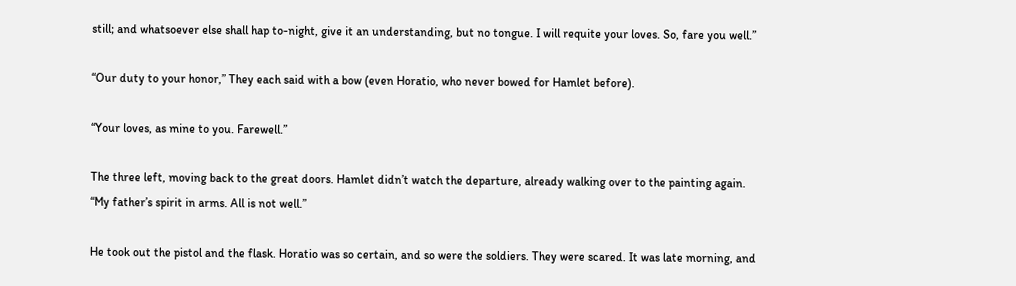still; and whatsoever else shall hap to-night, give it an understanding, but no tongue. I will requite your loves. So, fare you well.”

“Our duty to your honor,” They each said with a bow (even Horatio, who never bowed for Hamlet before).

“Your loves, as mine to you. Farewell.”

The three left, moving back to the great doors. Hamlet didn’t watch the departure, already walking over to the painting again. “My father’s spirit in arms. All is not well.”

He took out the pistol and the flask. Horatio was so certain, and so were the soldiers. They were scared. It was late morning, and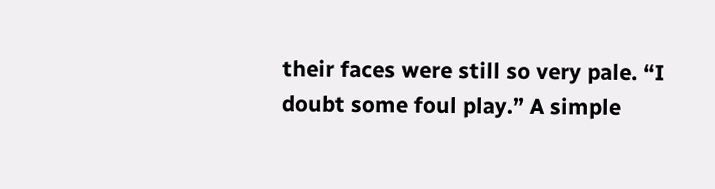their faces were still so very pale. “I doubt some foul play.” A simple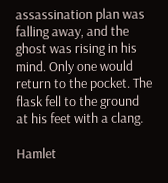assassination plan was falling away, and the ghost was rising in his mind. Only one would return to the pocket. The flask fell to the ground at his feet with a clang.

Hamlet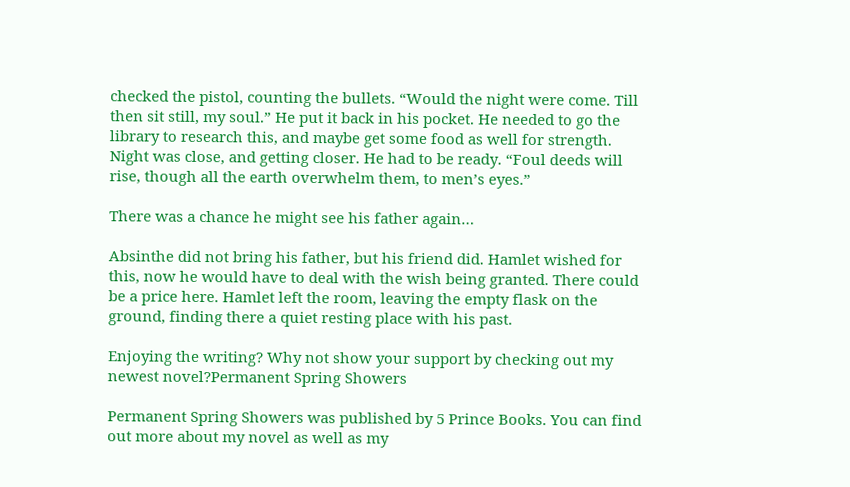checked the pistol, counting the bullets. “Would the night were come. Till then sit still, my soul.” He put it back in his pocket. He needed to go the library to research this, and maybe get some food as well for strength. Night was close, and getting closer. He had to be ready. “Foul deeds will rise, though all the earth overwhelm them, to men’s eyes.”

There was a chance he might see his father again…

Absinthe did not bring his father, but his friend did. Hamlet wished for this, now he would have to deal with the wish being granted. There could be a price here. Hamlet left the room, leaving the empty flask on the ground, finding there a quiet resting place with his past.

Enjoying the writing? Why not show your support by checking out my newest novel?Permanent Spring Showers

Permanent Spring Showers was published by 5 Prince Books. You can find out more about my novel as well as my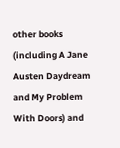other books (including A Jane Austen Daydream and My Problem With Doors) and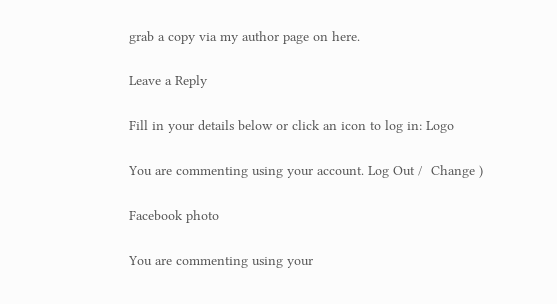grab a copy via my author page on here.

Leave a Reply

Fill in your details below or click an icon to log in: Logo

You are commenting using your account. Log Out /  Change )

Facebook photo

You are commenting using your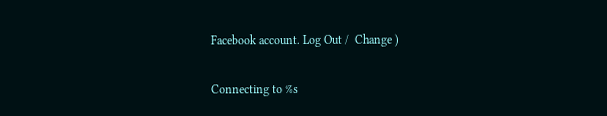Facebook account. Log Out /  Change )

Connecting to %s